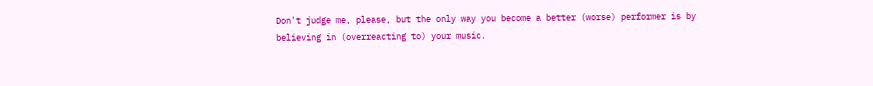Don't judge me, please, but the only way you become a better (worse) performer is by believing in (overreacting to) your music.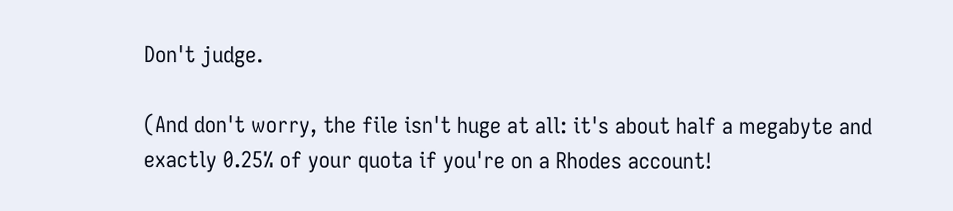Don't judge.

(And don't worry, the file isn't huge at all: it's about half a megabyte and exactly 0.25% of your quota if you're on a Rhodes account!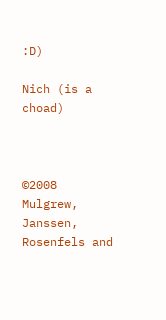:D)

Nich (is a choad)



©2008 Mulgrew, Janssen, Rosenfels and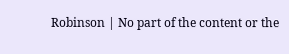Robinson | No part of the content or the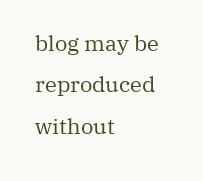blog may be reproduced without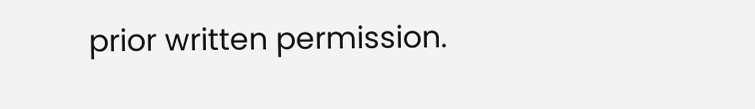prior written permission.